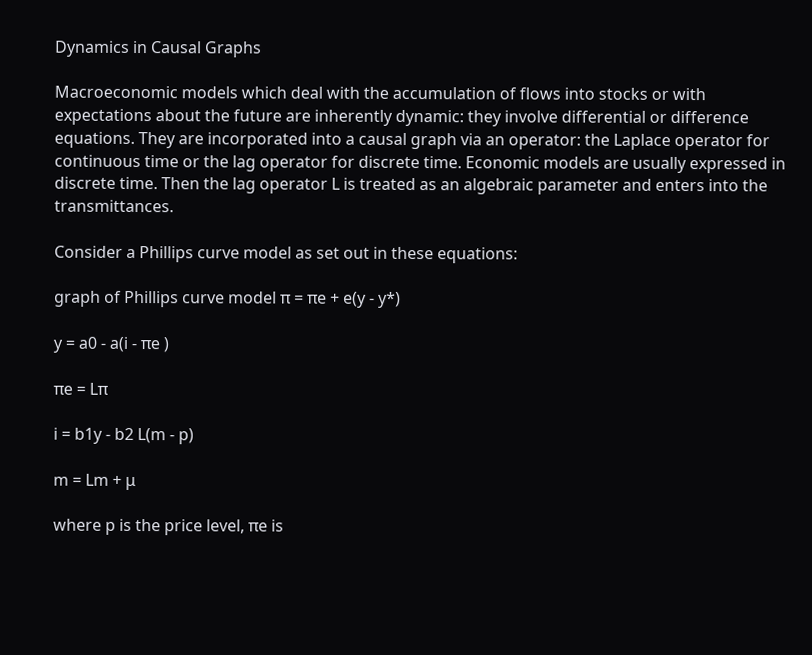Dynamics in Causal Graphs

Macroeconomic models which deal with the accumulation of flows into stocks or with expectations about the future are inherently dynamic: they involve differential or difference equations. They are incorporated into a causal graph via an operator: the Laplace operator for continuous time or the lag operator for discrete time. Economic models are usually expressed in discrete time. Then the lag operator L is treated as an algebraic parameter and enters into the transmittances.

Consider a Phillips curve model as set out in these equations:

graph of Phillips curve model π = πe + e(y - y*)

y = a0 - a(i - πe )

πe = Lπ

i = b1y - b2 L(m - p)

m = Lm + μ

where p is the price level, πe is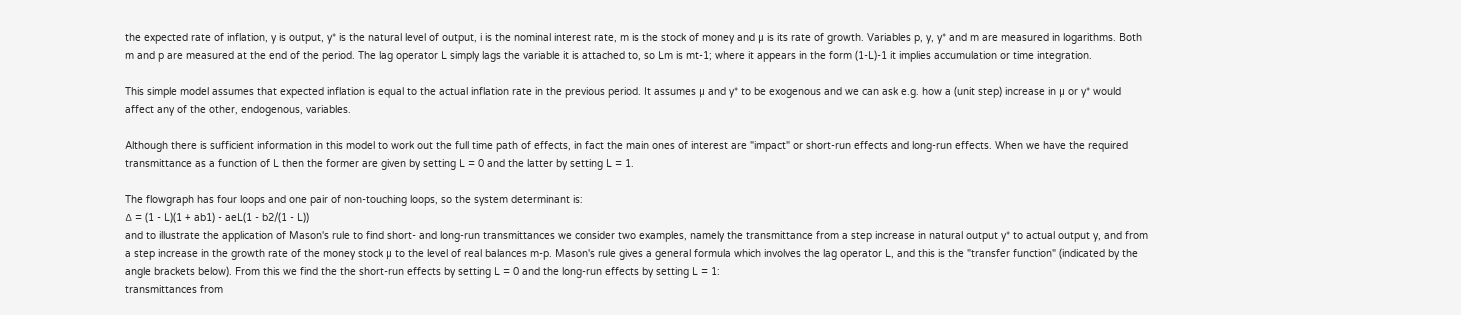the expected rate of inflation, y is output, y* is the natural level of output, i is the nominal interest rate, m is the stock of money and μ is its rate of growth. Variables p, y, y* and m are measured in logarithms. Both m and p are measured at the end of the period. The lag operator L simply lags the variable it is attached to, so Lm is mt-1; where it appears in the form (1-L)-1 it implies accumulation or time integration.

This simple model assumes that expected inflation is equal to the actual inflation rate in the previous period. It assumes μ and y* to be exogenous and we can ask e.g. how a (unit step) increase in μ or y* would affect any of the other, endogenous, variables.

Although there is sufficient information in this model to work out the full time path of effects, in fact the main ones of interest are "impact" or short-run effects and long-run effects. When we have the required transmittance as a function of L then the former are given by setting L = 0 and the latter by setting L = 1.

The flowgraph has four loops and one pair of non-touching loops, so the system determinant is:
∆ = (1 - L)(1 + ab1) - aeL(1 - b2/(1 - L))
and to illustrate the application of Mason's rule to find short- and long-run transmittances we consider two examples, namely the transmittance from a step increase in natural output y* to actual output y, and from a step increase in the growth rate of the money stock μ to the level of real balances m-p. Mason's rule gives a general formula which involves the lag operator L, and this is the "transfer function" (indicated by the angle brackets below). From this we find the the short-run effects by setting L = 0 and the long-run effects by setting L = 1:
transmittances from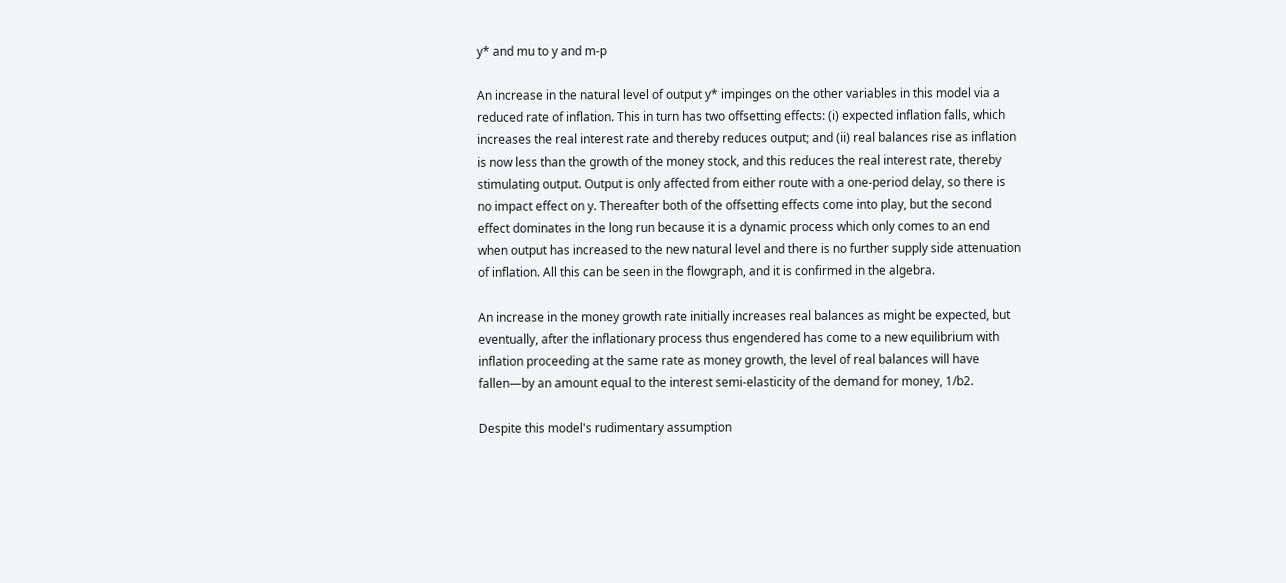y* and mu to y and m-p

An increase in the natural level of output y* impinges on the other variables in this model via a reduced rate of inflation. This in turn has two offsetting effects: (i) expected inflation falls, which increases the real interest rate and thereby reduces output; and (ii) real balances rise as inflation is now less than the growth of the money stock, and this reduces the real interest rate, thereby stimulating output. Output is only affected from either route with a one-period delay, so there is no impact effect on y. Thereafter both of the offsetting effects come into play, but the second effect dominates in the long run because it is a dynamic process which only comes to an end when output has increased to the new natural level and there is no further supply side attenuation of inflation. All this can be seen in the flowgraph, and it is confirmed in the algebra.

An increase in the money growth rate initially increases real balances as might be expected, but eventually, after the inflationary process thus engendered has come to a new equilibrium with inflation proceeding at the same rate as money growth, the level of real balances will have fallen—by an amount equal to the interest semi-elasticity of the demand for money, 1/b2.

Despite this model's rudimentary assumption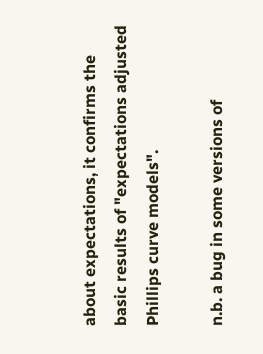about expectations, it confirms the basic results of "expectations adjusted Phillips curve models".

n.b. a bug in some versions of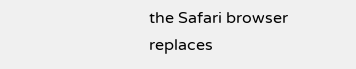the Safari browser replaces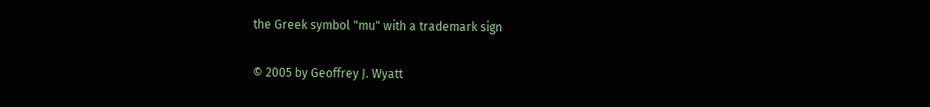the Greek symbol "mu" with a trademark sign

© 2005 by Geoffrey J. Wyatt